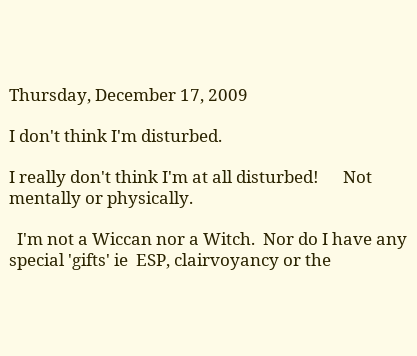Thursday, December 17, 2009

I don't think I'm disturbed.

I really don't think I'm at all disturbed!      Not mentally or physically.

  I'm not a Wiccan nor a Witch.  Nor do I have any special 'gifts' ie  ESP, clairvoyancy or the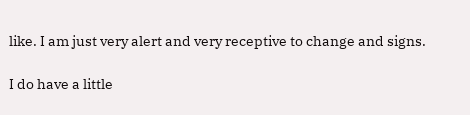like. I am just very alert and very receptive to change and signs.

I do have a little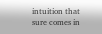intuition that sure comes in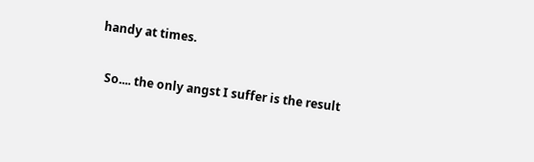handy at times.

  So.... the only angst I suffer is the result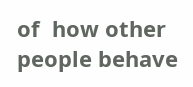of  how other people behave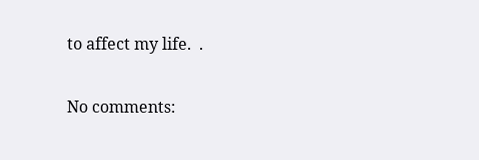to affect my life.  .

No comments: